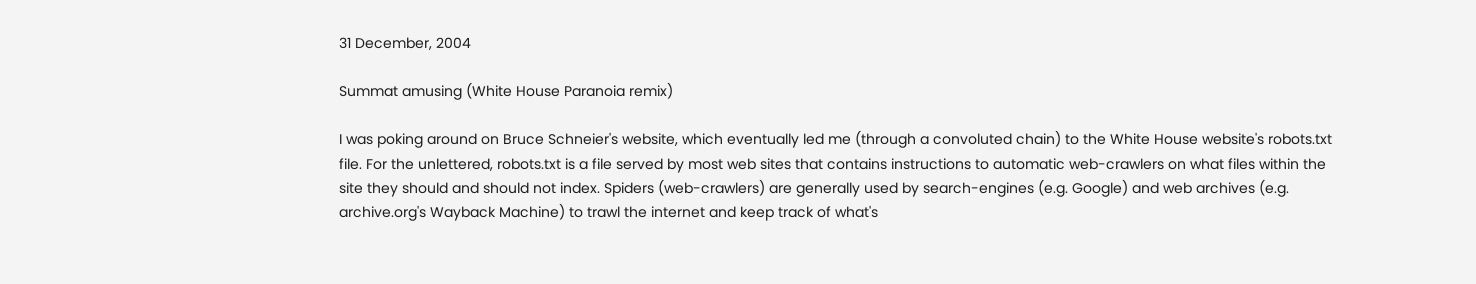31 December, 2004

Summat amusing (White House Paranoia remix)

I was poking around on Bruce Schneier's website, which eventually led me (through a convoluted chain) to the White House website's robots.txt file. For the unlettered, robots.txt is a file served by most web sites that contains instructions to automatic web-crawlers on what files within the site they should and should not index. Spiders (web-crawlers) are generally used by search-engines (e.g. Google) and web archives (e.g. archive.org's Wayback Machine) to trawl the internet and keep track of what's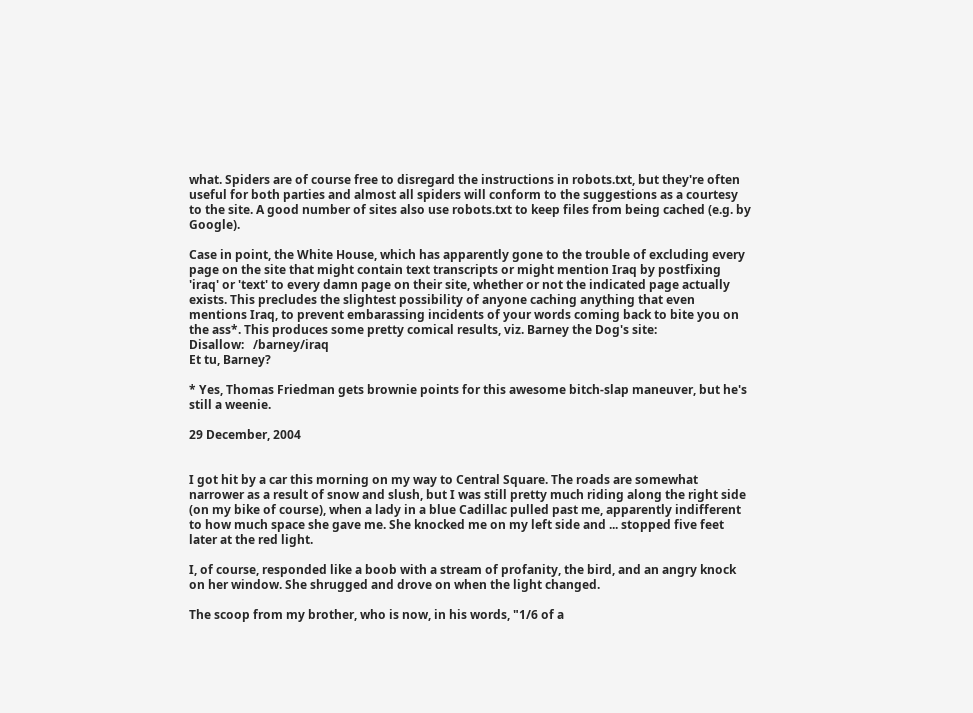what. Spiders are of course free to disregard the instructions in robots.txt, but they're often useful for both parties and almost all spiders will conform to the suggestions as a courtesy to the site. A good number of sites also use robots.txt to keep files from being cached (e.g. by Google).

Case in point, the White House, which has apparently gone to the trouble of excluding every page on the site that might contain text transcripts or might mention Iraq by postfixing 'iraq' or 'text' to every damn page on their site, whether or not the indicated page actually exists. This precludes the slightest possibility of anyone caching anything that even mentions Iraq, to prevent embarassing incidents of your words coming back to bite you on the ass*. This produces some pretty comical results, viz. Barney the Dog's site:
Disallow:   /barney/iraq
Et tu, Barney?

* Yes, Thomas Friedman gets brownie points for this awesome bitch-slap maneuver, but he's still a weenie.

29 December, 2004


I got hit by a car this morning on my way to Central Square. The roads are somewhat narrower as a result of snow and slush, but I was still pretty much riding along the right side (on my bike of course), when a lady in a blue Cadillac pulled past me, apparently indifferent to how much space she gave me. She knocked me on my left side and ... stopped five feet later at the red light.

I, of course, responded like a boob with a stream of profanity, the bird, and an angry knock on her window. She shrugged and drove on when the light changed.

The scoop from my brother, who is now, in his words, "1/6 of a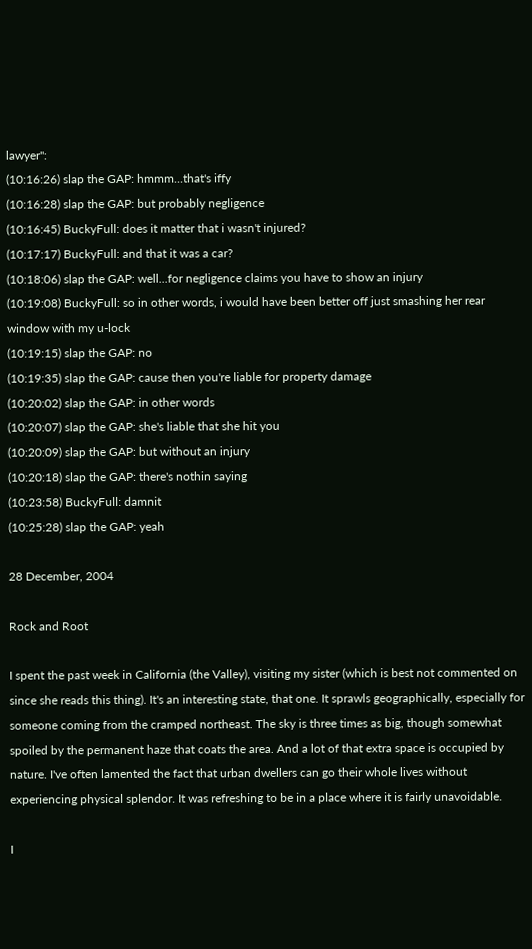lawyer":
(10:16:26) slap the GAP: hmmm...that's iffy
(10:16:28) slap the GAP: but probably negligence
(10:16:45) BuckyFull: does it matter that i wasn't injured?
(10:17:17) BuckyFull: and that it was a car?
(10:18:06) slap the GAP: well...for negligence claims you have to show an injury
(10:19:08) BuckyFull: so in other words, i would have been better off just smashing her rear window with my u-lock
(10:19:15) slap the GAP: no
(10:19:35) slap the GAP: cause then you're liable for property damage
(10:20:02) slap the GAP: in other words
(10:20:07) slap the GAP: she's liable that she hit you
(10:20:09) slap the GAP: but without an injury
(10:20:18) slap the GAP: there's nothin saying
(10:23:58) BuckyFull: damnit
(10:25:28) slap the GAP: yeah

28 December, 2004

Rock and Root

I spent the past week in California (the Valley), visiting my sister (which is best not commented on since she reads this thing). It's an interesting state, that one. It sprawls geographically, especially for someone coming from the cramped northeast. The sky is three times as big, though somewhat spoiled by the permanent haze that coats the area. And a lot of that extra space is occupied by nature. I've often lamented the fact that urban dwellers can go their whole lives without experiencing physical splendor. It was refreshing to be in a place where it is fairly unavoidable.

I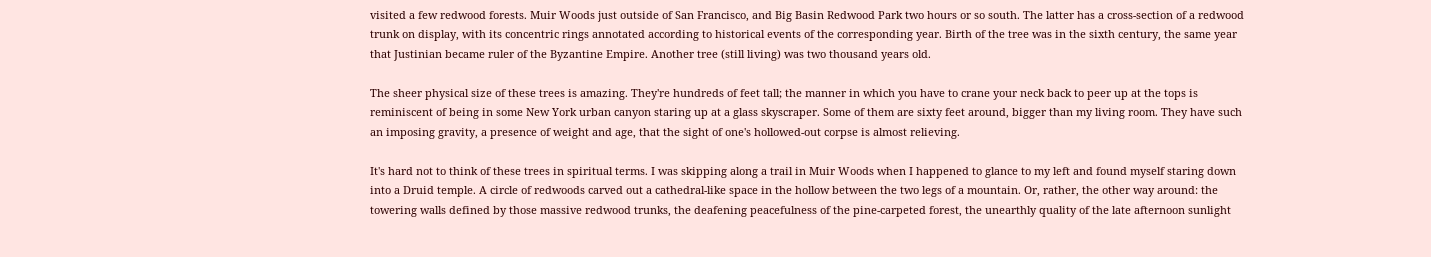visited a few redwood forests. Muir Woods just outside of San Francisco, and Big Basin Redwood Park two hours or so south. The latter has a cross-section of a redwood trunk on display, with its concentric rings annotated according to historical events of the corresponding year. Birth of the tree was in the sixth century, the same year that Justinian became ruler of the Byzantine Empire. Another tree (still living) was two thousand years old.

The sheer physical size of these trees is amazing. They're hundreds of feet tall; the manner in which you have to crane your neck back to peer up at the tops is reminiscent of being in some New York urban canyon staring up at a glass skyscraper. Some of them are sixty feet around, bigger than my living room. They have such an imposing gravity, a presence of weight and age, that the sight of one's hollowed-out corpse is almost relieving.

It's hard not to think of these trees in spiritual terms. I was skipping along a trail in Muir Woods when I happened to glance to my left and found myself staring down into a Druid temple. A circle of redwoods carved out a cathedral-like space in the hollow between the two legs of a mountain. Or, rather, the other way around: the towering walls defined by those massive redwood trunks, the deafening peacefulness of the pine-carpeted forest, the unearthly quality of the late afternoon sunlight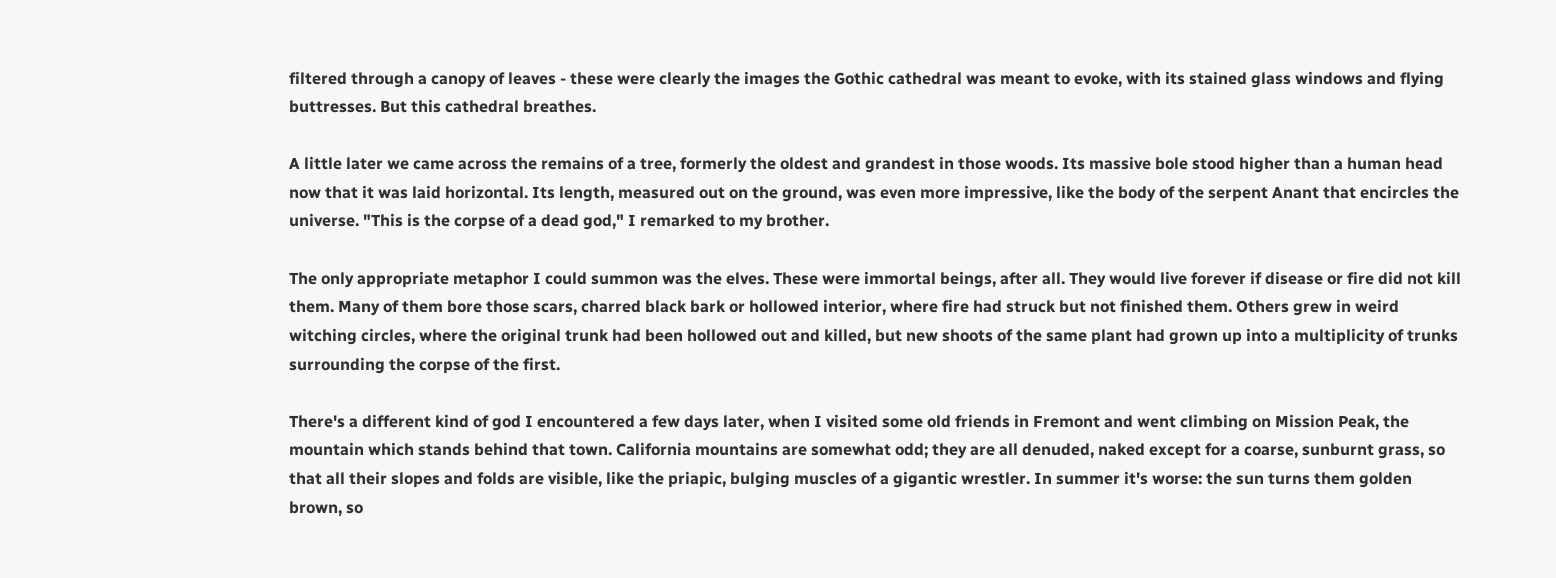filtered through a canopy of leaves - these were clearly the images the Gothic cathedral was meant to evoke, with its stained glass windows and flying buttresses. But this cathedral breathes.

A little later we came across the remains of a tree, formerly the oldest and grandest in those woods. Its massive bole stood higher than a human head now that it was laid horizontal. Its length, measured out on the ground, was even more impressive, like the body of the serpent Anant that encircles the universe. "This is the corpse of a dead god," I remarked to my brother.

The only appropriate metaphor I could summon was the elves. These were immortal beings, after all. They would live forever if disease or fire did not kill them. Many of them bore those scars, charred black bark or hollowed interior, where fire had struck but not finished them. Others grew in weird witching circles, where the original trunk had been hollowed out and killed, but new shoots of the same plant had grown up into a multiplicity of trunks surrounding the corpse of the first.

There's a different kind of god I encountered a few days later, when I visited some old friends in Fremont and went climbing on Mission Peak, the mountain which stands behind that town. California mountains are somewhat odd; they are all denuded, naked except for a coarse, sunburnt grass, so that all their slopes and folds are visible, like the priapic, bulging muscles of a gigantic wrestler. In summer it's worse: the sun turns them golden brown, so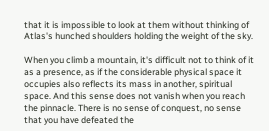that it is impossible to look at them without thinking of Atlas's hunched shoulders holding the weight of the sky.

When you climb a mountain, it's difficult not to think of it as a presence, as if the considerable physical space it occupies also reflects its mass in another, spiritual space. And this sense does not vanish when you reach the pinnacle. There is no sense of conquest, no sense that you have defeated the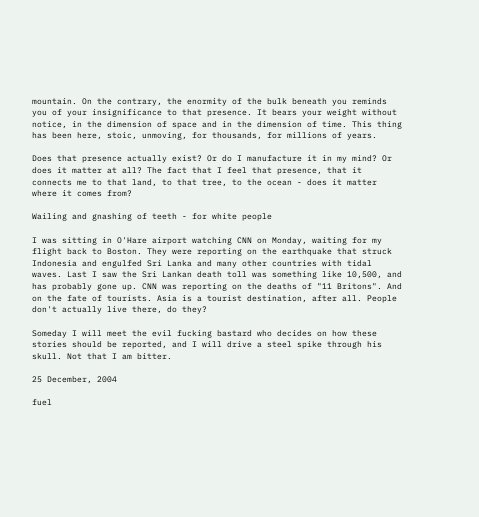mountain. On the contrary, the enormity of the bulk beneath you reminds you of your insignificance to that presence. It bears your weight without notice, in the dimension of space and in the dimension of time. This thing has been here, stoic, unmoving, for thousands, for millions of years.

Does that presence actually exist? Or do I manufacture it in my mind? Or does it matter at all? The fact that I feel that presence, that it connects me to that land, to that tree, to the ocean - does it matter where it comes from?

Wailing and gnashing of teeth - for white people

I was sitting in O'Hare airport watching CNN on Monday, waiting for my flight back to Boston. They were reporting on the earthquake that struck Indonesia and engulfed Sri Lanka and many other countries with tidal waves. Last I saw the Sri Lankan death toll was something like 10,500, and has probably gone up. CNN was reporting on the deaths of "11 Britons". And on the fate of tourists. Asia is a tourist destination, after all. People don't actually live there, do they?

Someday I will meet the evil fucking bastard who decides on how these stories should be reported, and I will drive a steel spike through his skull. Not that I am bitter.

25 December, 2004

fuel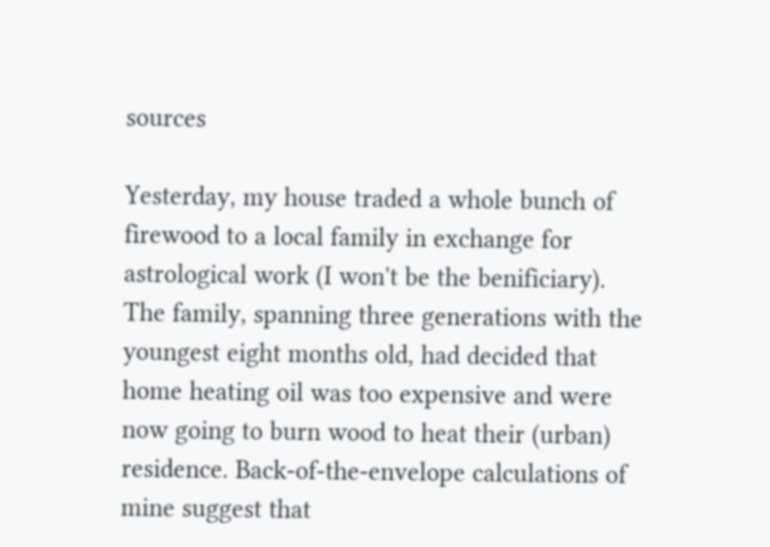sources

Yesterday, my house traded a whole bunch of firewood to a local family in exchange for astrological work (I won't be the benificiary). The family, spanning three generations with the youngest eight months old, had decided that home heating oil was too expensive and were now going to burn wood to heat their (urban) residence. Back-of-the-envelope calculations of mine suggest that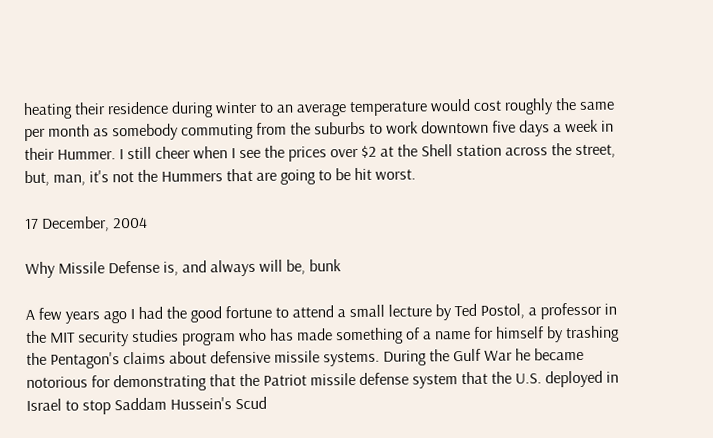heating their residence during winter to an average temperature would cost roughly the same per month as somebody commuting from the suburbs to work downtown five days a week in their Hummer. I still cheer when I see the prices over $2 at the Shell station across the street, but, man, it's not the Hummers that are going to be hit worst.

17 December, 2004

Why Missile Defense is, and always will be, bunk

A few years ago I had the good fortune to attend a small lecture by Ted Postol, a professor in the MIT security studies program who has made something of a name for himself by trashing the Pentagon's claims about defensive missile systems. During the Gulf War he became notorious for demonstrating that the Patriot missile defense system that the U.S. deployed in Israel to stop Saddam Hussein's Scud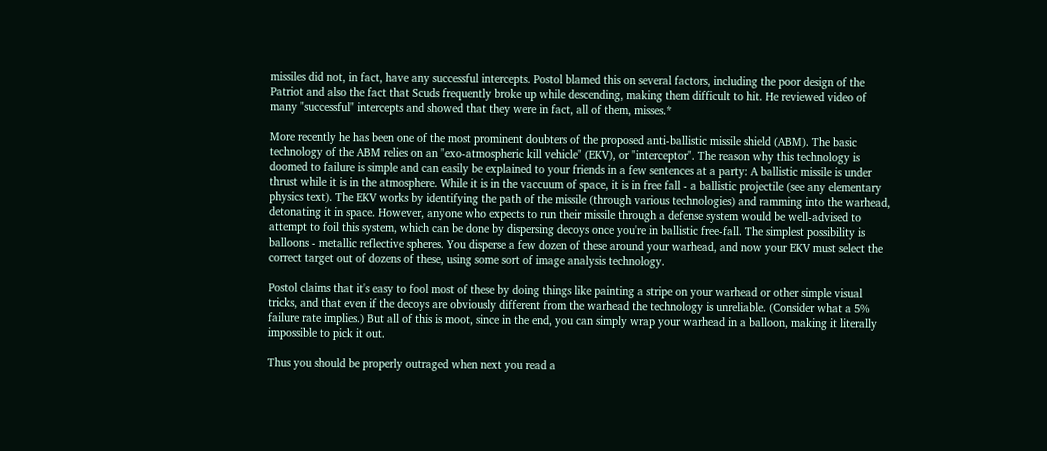missiles did not, in fact, have any successful intercepts. Postol blamed this on several factors, including the poor design of the Patriot and also the fact that Scuds frequently broke up while descending, making them difficult to hit. He reviewed video of many "successful" intercepts and showed that they were in fact, all of them, misses.*

More recently he has been one of the most prominent doubters of the proposed anti-ballistic missile shield (ABM). The basic technology of the ABM relies on an "exo-atmospheric kill vehicle" (EKV), or "interceptor". The reason why this technology is doomed to failure is simple and can easily be explained to your friends in a few sentences at a party: A ballistic missile is under thrust while it is in the atmosphere. While it is in the vaccuum of space, it is in free fall - a ballistic projectile (see any elementary physics text). The EKV works by identifying the path of the missile (through various technologies) and ramming into the warhead, detonating it in space. However, anyone who expects to run their missile through a defense system would be well-advised to attempt to foil this system, which can be done by dispersing decoys once you're in ballistic free-fall. The simplest possibility is balloons - metallic reflective spheres. You disperse a few dozen of these around your warhead, and now your EKV must select the correct target out of dozens of these, using some sort of image analysis technology.

Postol claims that it's easy to fool most of these by doing things like painting a stripe on your warhead or other simple visual tricks, and that even if the decoys are obviously different from the warhead the technology is unreliable. (Consider what a 5% failure rate implies.) But all of this is moot, since in the end, you can simply wrap your warhead in a balloon, making it literally impossible to pick it out.

Thus you should be properly outraged when next you read a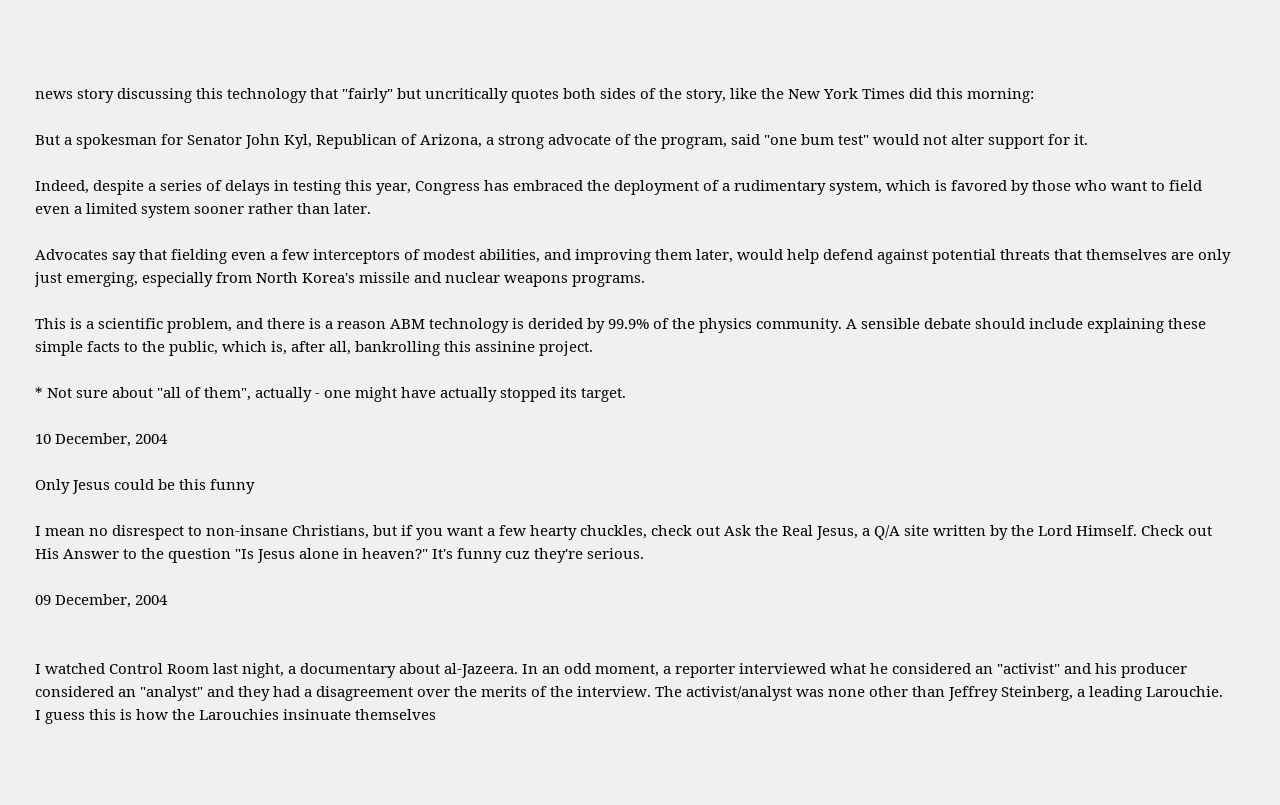news story discussing this technology that "fairly" but uncritically quotes both sides of the story, like the New York Times did this morning:

But a spokesman for Senator John Kyl, Republican of Arizona, a strong advocate of the program, said "one bum test" would not alter support for it.

Indeed, despite a series of delays in testing this year, Congress has embraced the deployment of a rudimentary system, which is favored by those who want to field even a limited system sooner rather than later.

Advocates say that fielding even a few interceptors of modest abilities, and improving them later, would help defend against potential threats that themselves are only just emerging, especially from North Korea's missile and nuclear weapons programs.

This is a scientific problem, and there is a reason ABM technology is derided by 99.9% of the physics community. A sensible debate should include explaining these simple facts to the public, which is, after all, bankrolling this assinine project.

* Not sure about "all of them", actually - one might have actually stopped its target.

10 December, 2004

Only Jesus could be this funny

I mean no disrespect to non-insane Christians, but if you want a few hearty chuckles, check out Ask the Real Jesus, a Q/A site written by the Lord Himself. Check out His Answer to the question "Is Jesus alone in heaven?" It's funny cuz they're serious.

09 December, 2004


I watched Control Room last night, a documentary about al-Jazeera. In an odd moment, a reporter interviewed what he considered an "activist" and his producer considered an "analyst" and they had a disagreement over the merits of the interview. The activist/analyst was none other than Jeffrey Steinberg, a leading Larouchie. I guess this is how the Larouchies insinuate themselves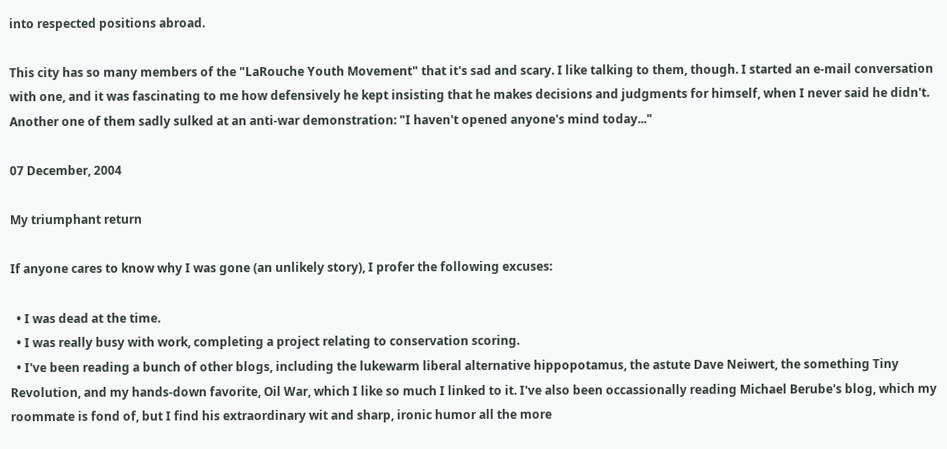into respected positions abroad.

This city has so many members of the "LaRouche Youth Movement" that it's sad and scary. I like talking to them, though. I started an e-mail conversation with one, and it was fascinating to me how defensively he kept insisting that he makes decisions and judgments for himself, when I never said he didn't. Another one of them sadly sulked at an anti-war demonstration: "I haven't opened anyone's mind today..."

07 December, 2004

My triumphant return

If anyone cares to know why I was gone (an unlikely story), I profer the following excuses:

  • I was dead at the time.
  • I was really busy with work, completing a project relating to conservation scoring.
  • I've been reading a bunch of other blogs, including the lukewarm liberal alternative hippopotamus, the astute Dave Neiwert, the something Tiny Revolution, and my hands-down favorite, Oil War, which I like so much I linked to it. I've also been occassionally reading Michael Berube's blog, which my roommate is fond of, but I find his extraordinary wit and sharp, ironic humor all the more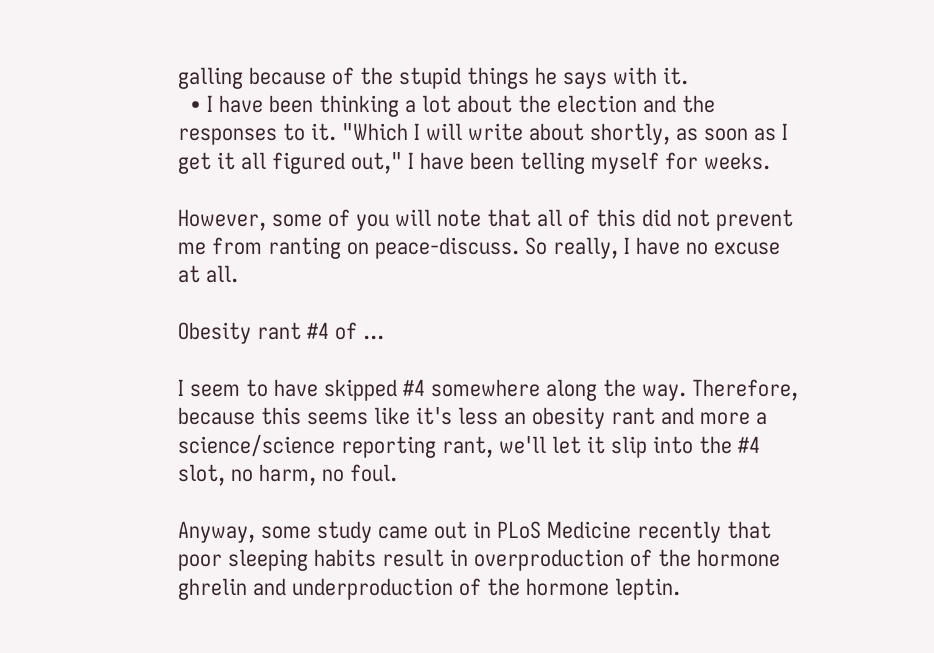galling because of the stupid things he says with it.
  • I have been thinking a lot about the election and the responses to it. "Which I will write about shortly, as soon as I get it all figured out," I have been telling myself for weeks.

However, some of you will note that all of this did not prevent me from ranting on peace-discuss. So really, I have no excuse at all.

Obesity rant #4 of ...

I seem to have skipped #4 somewhere along the way. Therefore, because this seems like it's less an obesity rant and more a science/science reporting rant, we'll let it slip into the #4 slot, no harm, no foul.

Anyway, some study came out in PLoS Medicine recently that poor sleeping habits result in overproduction of the hormone ghrelin and underproduction of the hormone leptin.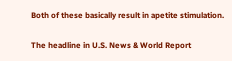Both of these basically result in apetite stimulation.

The headline in U.S. News & World Report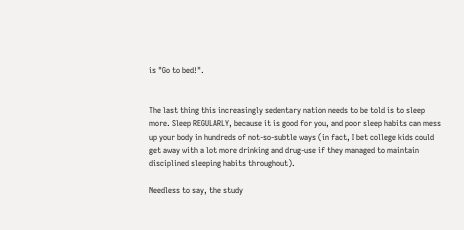is "Go to bed!".


The last thing this increasingly sedentary nation needs to be told is to sleep more. Sleep REGULARLY, because it is good for you, and poor sleep habits can mess up your body in hundreds of not-so-subtle ways (in fact, I bet college kids could get away with a lot more drinking and drug-use if they managed to maintain disciplined sleeping habits throughout).

Needless to say, the study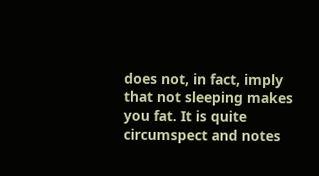does not, in fact, imply that not sleeping makes you fat. It is quite circumspect and notes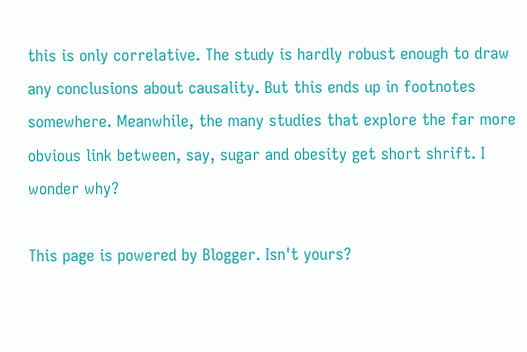this is only correlative. The study is hardly robust enough to draw any conclusions about causality. But this ends up in footnotes somewhere. Meanwhile, the many studies that explore the far more obvious link between, say, sugar and obesity get short shrift. I wonder why?

This page is powered by Blogger. Isn't yours?